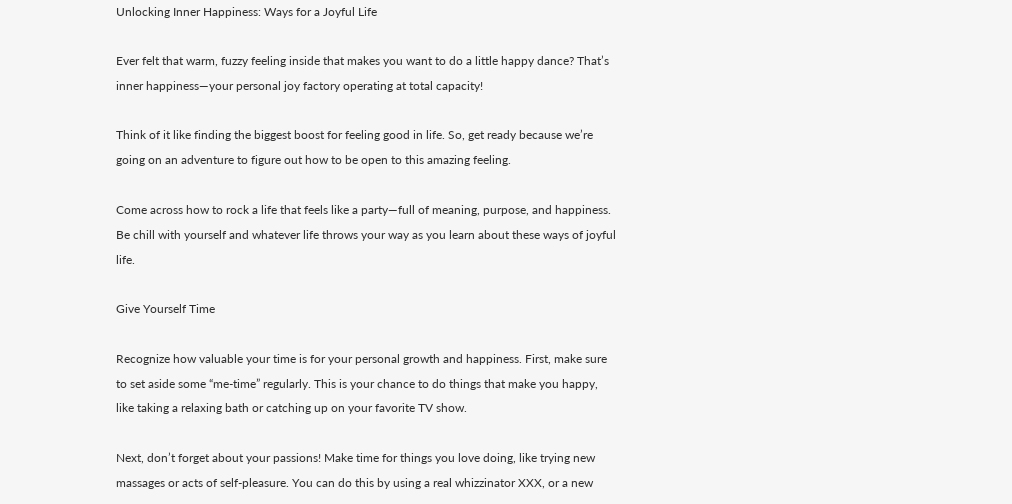Unlocking Inner Happiness: Ways for a Joyful Life

Ever felt that warm, fuzzy feeling inside that makes you want to do a little happy dance? That’s inner happiness—your personal joy factory operating at total capacity!

Think of it like finding the biggest boost for feeling good in life. So, get ready because we’re going on an adventure to figure out how to be open to this amazing feeling.

Come across how to rock a life that feels like a party—full of meaning, purpose, and happiness. Be chill with yourself and whatever life throws your way as you learn about these ways of joyful life.

Give Yourself Time

Recognize how valuable your time is for your personal growth and happiness. First, make sure to set aside some “me-time” regularly. This is your chance to do things that make you happy, like taking a relaxing bath or catching up on your favorite TV show.

Next, don’t forget about your passions! Make time for things you love doing, like trying new massages or acts of self-pleasure. You can do this by using a real whizzinator XXX, or a new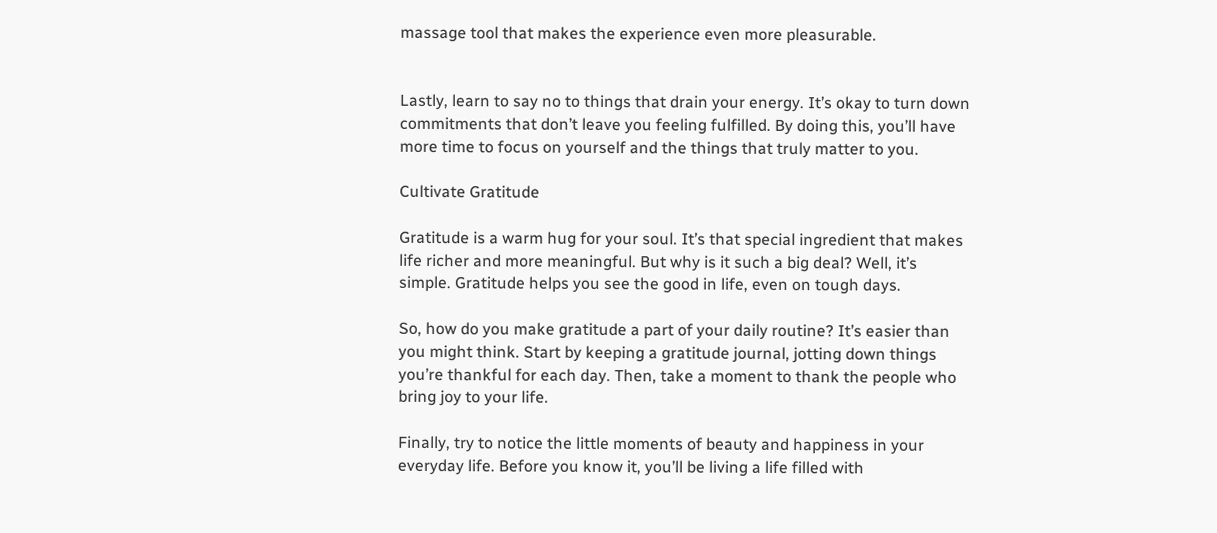massage tool that makes the experience even more pleasurable.


Lastly, learn to say no to things that drain your energy. It’s okay to turn down commitments that don’t leave you feeling fulfilled. By doing this, you’ll have more time to focus on yourself and the things that truly matter to you.

Cultivate Gratitude

Gratitude is a warm hug for your soul. It’s that special ingredient that makes life richer and more meaningful. But why is it such a big deal? Well, it’s simple. Gratitude helps you see the good in life, even on tough days.

So, how do you make gratitude a part of your daily routine? It’s easier than you might think. Start by keeping a gratitude journal, jotting down things you’re thankful for each day. Then, take a moment to thank the people who bring joy to your life.

Finally, try to notice the little moments of beauty and happiness in your everyday life. Before you know it, you’ll be living a life filled with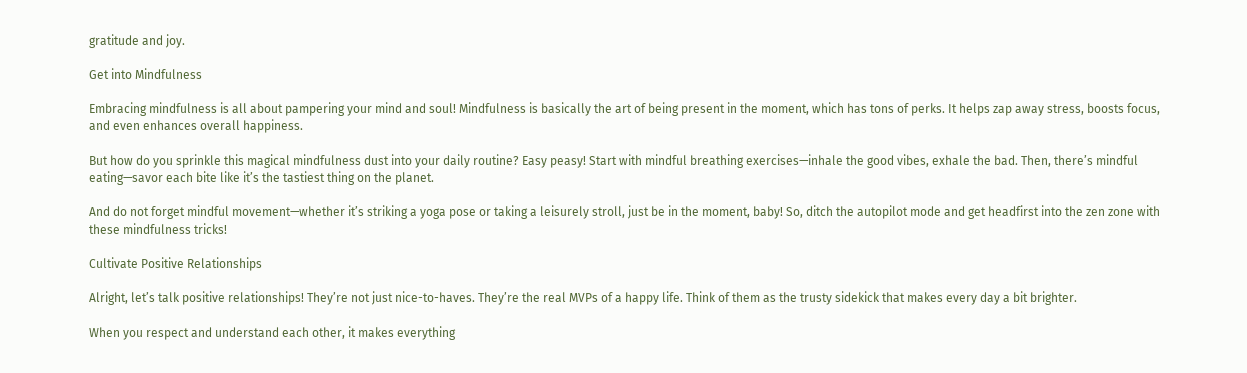gratitude and joy.

Get into Mindfulness

Embracing mindfulness is all about pampering your mind and soul! Mindfulness is basically the art of being present in the moment, which has tons of perks. It helps zap away stress, boosts focus, and even enhances overall happiness.

But how do you sprinkle this magical mindfulness dust into your daily routine? Easy peasy! Start with mindful breathing exercises—inhale the good vibes, exhale the bad. Then, there’s mindful eating—savor each bite like it’s the tastiest thing on the planet.

And do not forget mindful movement—whether it’s striking a yoga pose or taking a leisurely stroll, just be in the moment, baby! So, ditch the autopilot mode and get headfirst into the zen zone with these mindfulness tricks!

Cultivate Positive Relationships

Alright, let’s talk positive relationships! They’re not just nice-to-haves. They’re the real MVPs of a happy life. Think of them as the trusty sidekick that makes every day a bit brighter.

When you respect and understand each other, it makes everything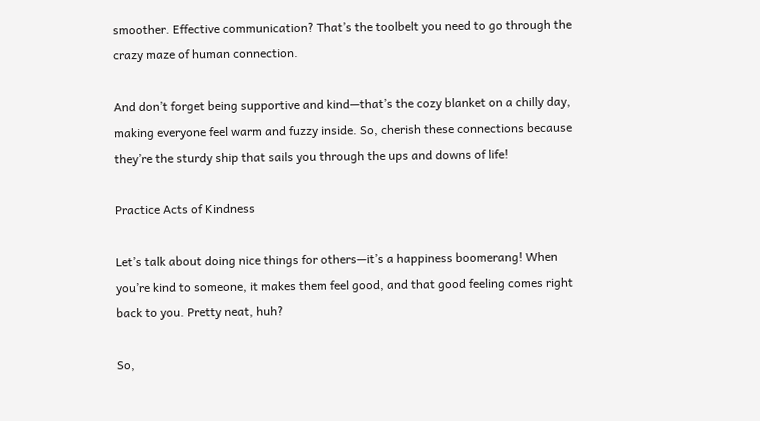smoother. Effective communication? That’s the toolbelt you need to go through the crazy maze of human connection.

And don’t forget being supportive and kind—that’s the cozy blanket on a chilly day, making everyone feel warm and fuzzy inside. So, cherish these connections because they’re the sturdy ship that sails you through the ups and downs of life!

Practice Acts of Kindness

Let’s talk about doing nice things for others—it’s a happiness boomerang! When you’re kind to someone, it makes them feel good, and that good feeling comes right back to you. Pretty neat, huh?

So,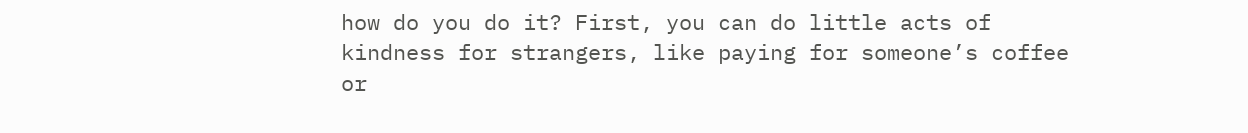how do you do it? First, you can do little acts of kindness for strangers, like paying for someone’s coffee or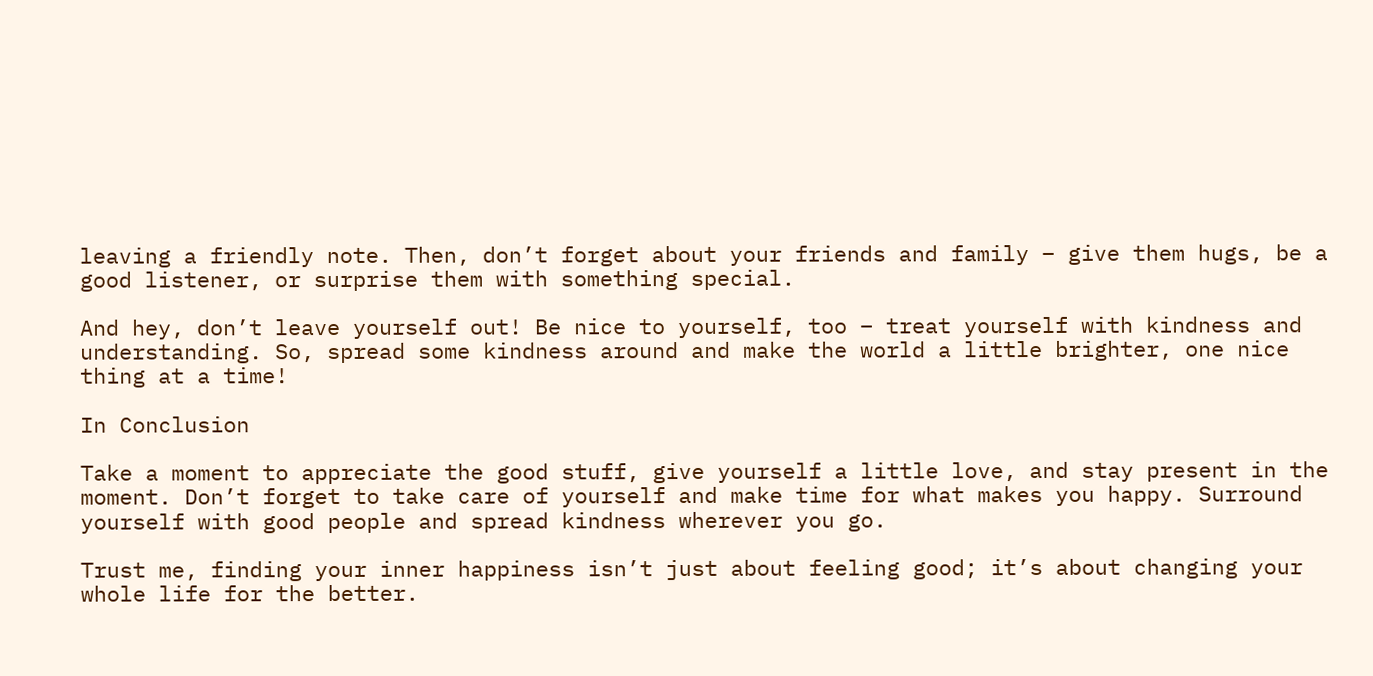leaving a friendly note. Then, don’t forget about your friends and family – give them hugs, be a good listener, or surprise them with something special.

And hey, don’t leave yourself out! Be nice to yourself, too – treat yourself with kindness and understanding. So, spread some kindness around and make the world a little brighter, one nice thing at a time!

In Conclusion

Take a moment to appreciate the good stuff, give yourself a little love, and stay present in the moment. Don’t forget to take care of yourself and make time for what makes you happy. Surround yourself with good people and spread kindness wherever you go.

Trust me, finding your inner happiness isn’t just about feeling good; it’s about changing your whole life for the better.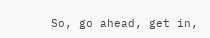So, go ahead, get in,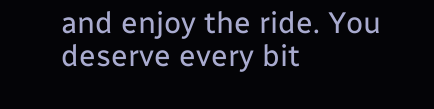and enjoy the ride. You deserve every bit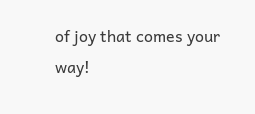of joy that comes your way!